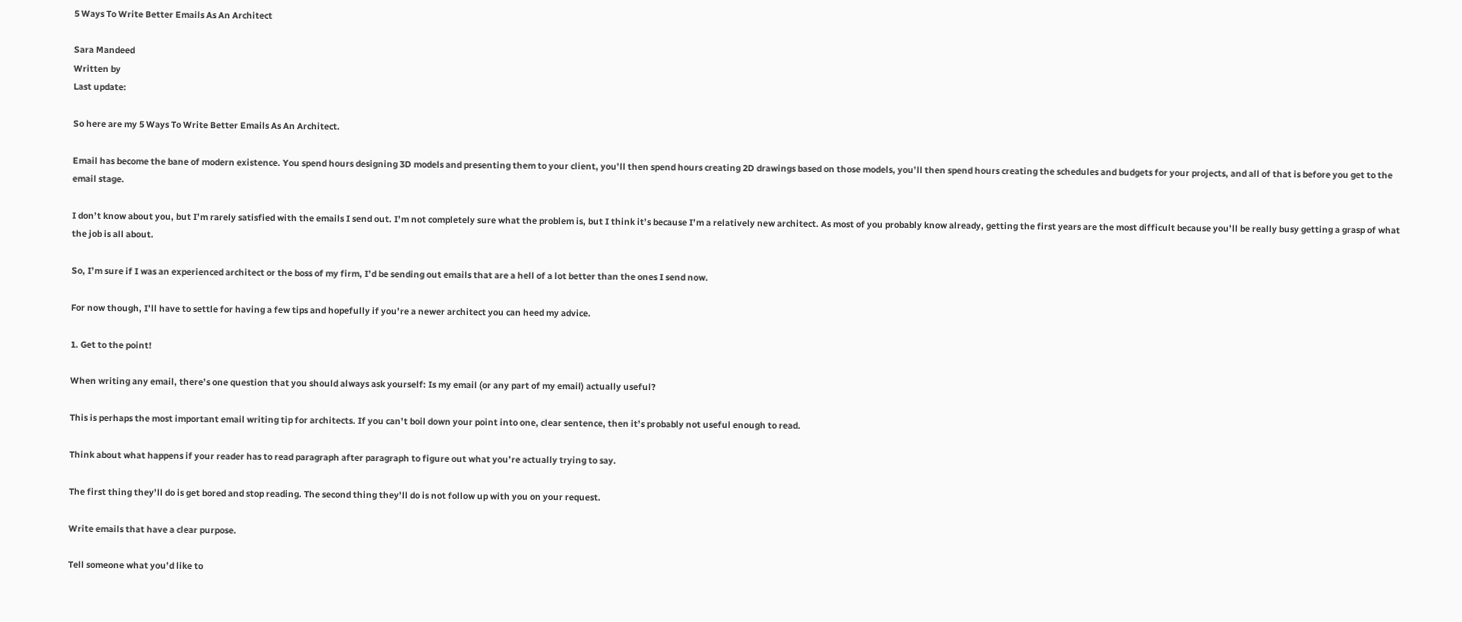5 Ways To Write Better Emails As An Architect

Sara Mandeed
Written by
Last update:

So here are my 5 Ways To Write Better Emails As An Architect.

Email has become the bane of modern existence. You spend hours designing 3D models and presenting them to your client, you’ll then spend hours creating 2D drawings based on those models, you’ll then spend hours creating the schedules and budgets for your projects, and all of that is before you get to the email stage.

I don’t know about you, but I’m rarely satisfied with the emails I send out. I’m not completely sure what the problem is, but I think it’s because I’m a relatively new architect. As most of you probably know already, getting the first years are the most difficult because you’ll be really busy getting a grasp of what the job is all about.

So, I’m sure if I was an experienced architect or the boss of my firm, I’d be sending out emails that are a hell of a lot better than the ones I send now.

For now though, I’ll have to settle for having a few tips and hopefully if you’re a newer architect you can heed my advice.

1. Get to the point!

When writing any email, there’s one question that you should always ask yourself: Is my email (or any part of my email) actually useful?

This is perhaps the most important email writing tip for architects. If you can’t boil down your point into one, clear sentence, then it’s probably not useful enough to read.

Think about what happens if your reader has to read paragraph after paragraph to figure out what you’re actually trying to say.

The first thing they’ll do is get bored and stop reading. The second thing they’ll do is not follow up with you on your request.

Write emails that have a clear purpose.

Tell someone what you’d like to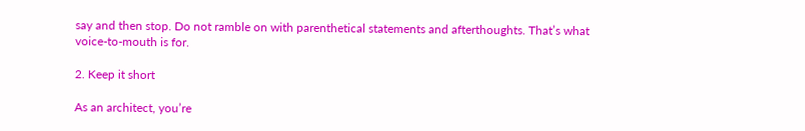say and then stop. Do not ramble on with parenthetical statements and afterthoughts. That’s what voice-to-mouth is for.

2. Keep it short

As an architect, you’re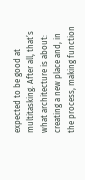expected to be good at multitasking. After all, that’s what architecture is about: creating a new place and, in the process, making function